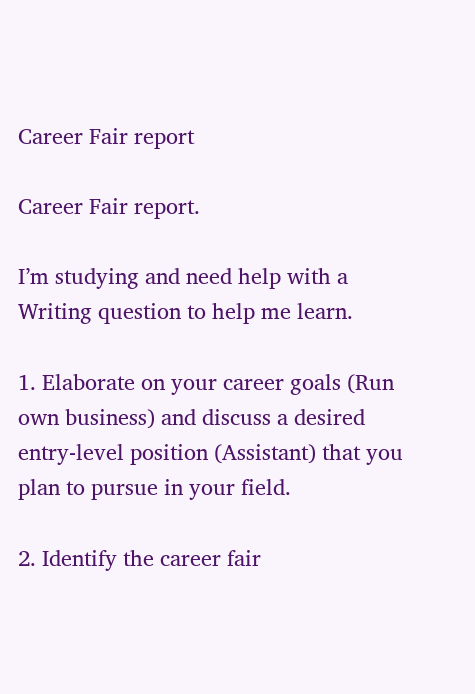Career Fair report

Career Fair report.

I’m studying and need help with a Writing question to help me learn.

1. Elaborate on your career goals (Run own business) and discuss a desired entry-level position (Assistant) that you plan to pursue in your field.

2. Identify the career fair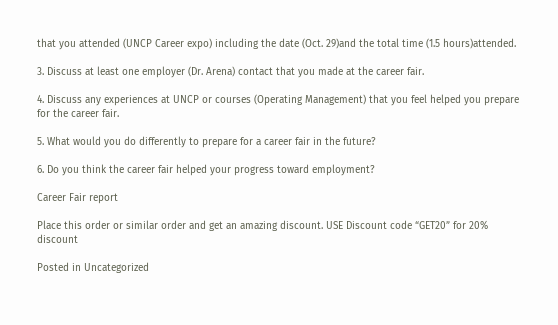that you attended (UNCP Career expo) including the date (Oct. 29)and the total time (1.5 hours)attended.

3. Discuss at least one employer (Dr. Arena) contact that you made at the career fair.

4. Discuss any experiences at UNCP or courses (Operating Management) that you feel helped you prepare for the career fair.

5. What would you do differently to prepare for a career fair in the future?

6. Do you think the career fair helped your progress toward employment?

Career Fair report

Place this order or similar order and get an amazing discount. USE Discount code “GET20” for 20% discount

Posted in Uncategorized